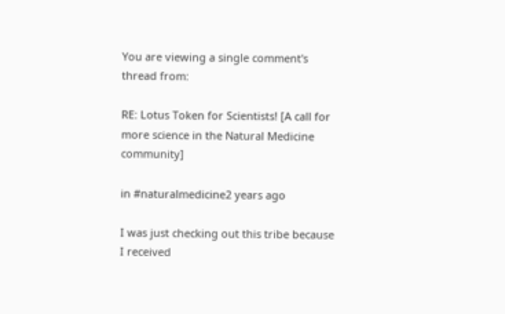You are viewing a single comment's thread from:

RE: Lotus Token for Scientists! [A call for more science in the Natural Medicine community]

in #naturalmedicine2 years ago

I was just checking out this tribe because I received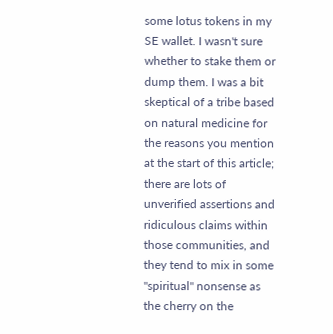some lotus tokens in my SE wallet. I wasn't sure whether to stake them or dump them. I was a bit skeptical of a tribe based on natural medicine for the reasons you mention at the start of this article; there are lots of unverified assertions and ridiculous claims within those communities, and they tend to mix in some "spiritual" nonsense as the cherry on the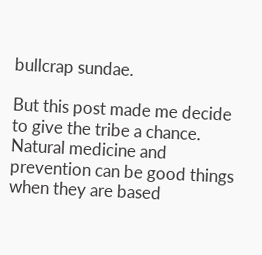bullcrap sundae.

But this post made me decide to give the tribe a chance. Natural medicine and prevention can be good things when they are based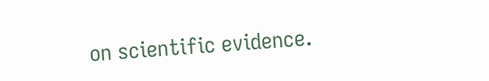on scientific evidence.